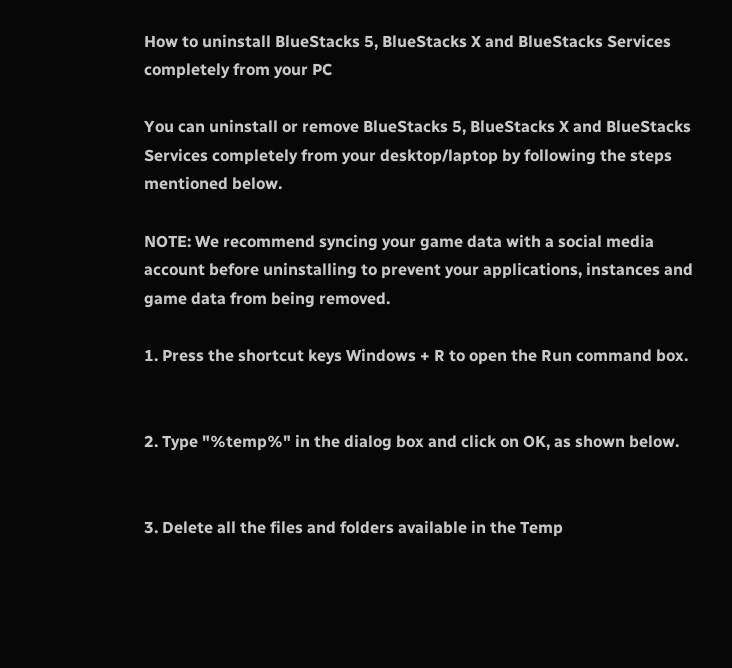How to uninstall BlueStacks 5, BlueStacks X and BlueStacks Services completely from your PC

You can uninstall or remove BlueStacks 5, BlueStacks X and BlueStacks Services completely from your desktop/laptop by following the steps mentioned below.

NOTE: We recommend syncing your game data with a social media account before uninstalling to prevent your applications, instances and game data from being removed.

1. Press the shortcut keys Windows + R to open the Run command box.


2. Type "%temp%" in the dialog box and click on OK, as shown below.


3. Delete all the files and folders available in the Temp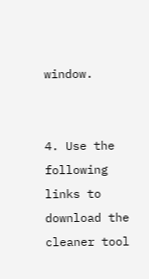window.


4. Use the following links to download the cleaner tool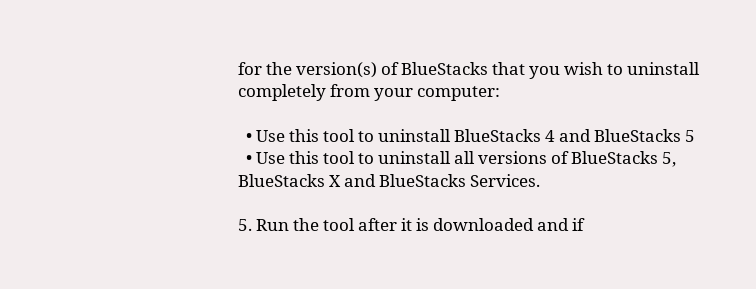for the version(s) of BlueStacks that you wish to uninstall completely from your computer:

  • Use this tool to uninstall BlueStacks 4 and BlueStacks 5
  • Use this tool to uninstall all versions of BlueStacks 5, BlueStacks X and BlueStacks Services.

5. Run the tool after it is downloaded and if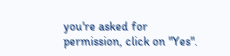you're asked for permission, click on "Yes".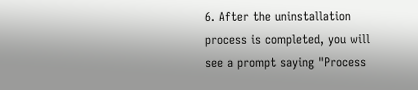6. After the uninstallation process is completed, you will see a prompt saying "Process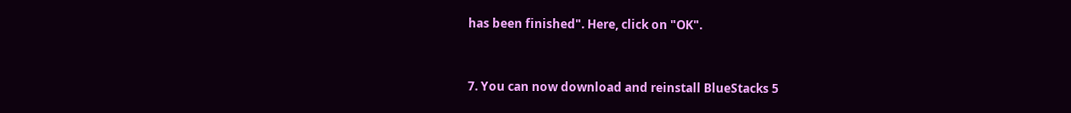has been finished". Here, click on "OK".


7. You can now download and reinstall BlueStacks 5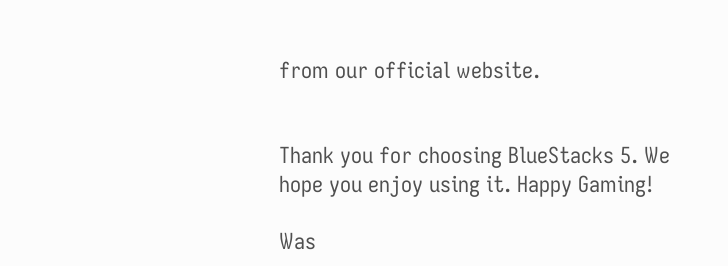from our official website.


Thank you for choosing BlueStacks 5. We hope you enjoy using it. Happy Gaming!

Was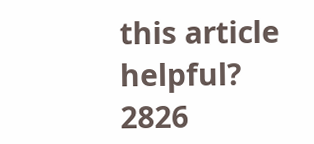this article helpful?
2826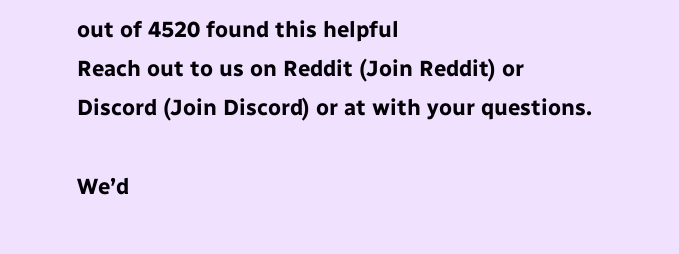out of 4520 found this helpful
Reach out to us on Reddit (Join Reddit) or Discord (Join Discord) or at with your questions.

We’d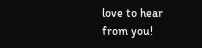love to hear from you!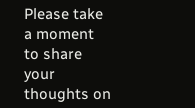Please take a moment to share your thoughts on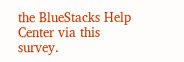the BlueStacks Help Center via this survey.